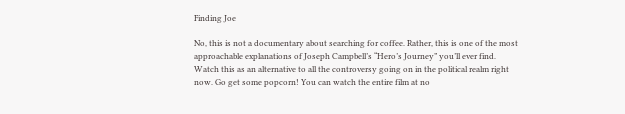Finding Joe

No, this is not a documentary about searching for coffee. Rather, this is one of the most approachable explanations of Joseph Campbell’s “Hero’s Journey” you’ll ever find. Watch this as an alternative to all the controversy going on in the political realm right now. Go get some popcorn! You can watch the entire film at no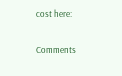cost here:

Comments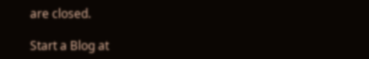are closed.

Start a Blog at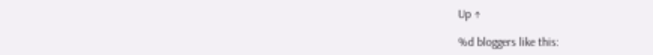Up ↑

%d bloggers like this: